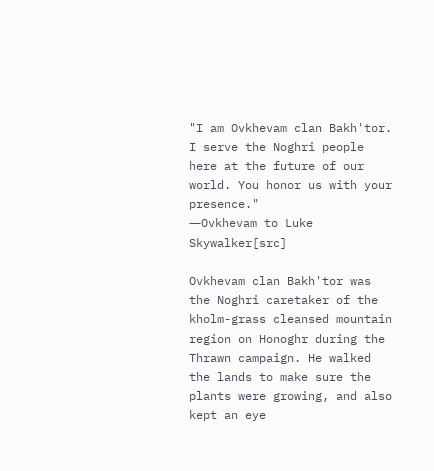"I am Ovkhevam clan Bakh'tor. I serve the Noghri people here at the future of our world. You honor us with your presence."
―Ovkhevam to Luke Skywalker[src]

Ovkhevam clan Bakh'tor was the Noghri caretaker of the kholm-grass cleansed mountain region on Honoghr during the Thrawn campaign. He walked the lands to make sure the plants were growing, and also kept an eye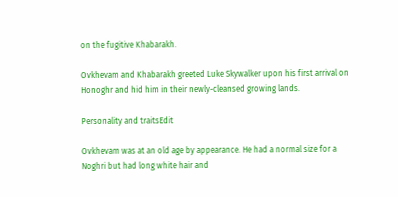on the fugitive Khabarakh.

Ovkhevam and Khabarakh greeted Luke Skywalker upon his first arrival on Honoghr and hid him in their newly-cleansed growing lands.

Personality and traitsEdit

Ovkhevam was at an old age by appearance. He had a normal size for a Noghri but had long white hair and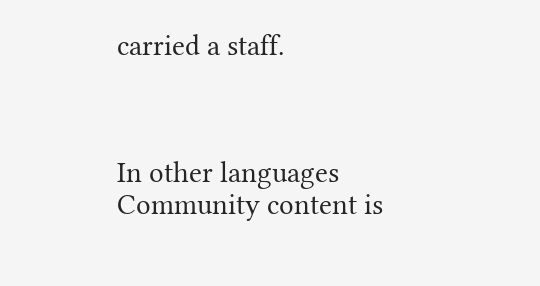carried a staff.



In other languages
Community content is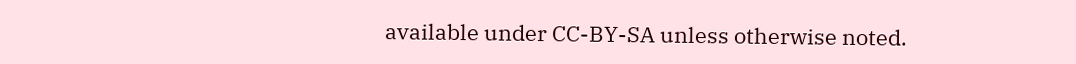available under CC-BY-SA unless otherwise noted.